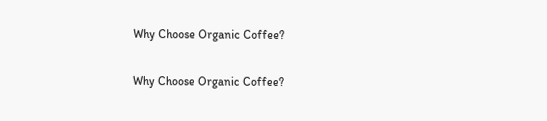Why Choose Organic Coffee?

Why Choose Organic Coffee?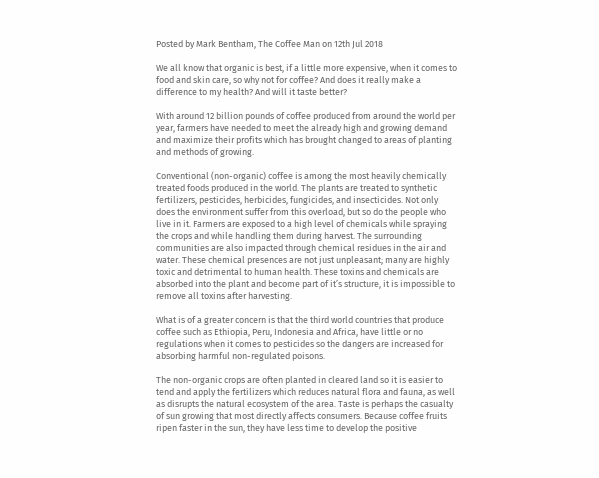Posted by Mark Bentham, The Coffee Man on 12th Jul 2018

We all know that organic is best, if a little more expensive, when it comes to food and skin care, so why not for coffee? And does it really make a difference to my health? And will it taste better?

With around 12 billion pounds of coffee produced from around the world per year, farmers have needed to meet the already high and growing demand and maximize their profits which has brought changed to areas of planting and methods of growing.

Conventional (non-organic) coffee is among the most heavily chemically treated foods produced in the world. The plants are treated to synthetic fertilizers, pesticides, herbicides, fungicides, and insecticides. Not only does the environment suffer from this overload, but so do the people who live in it. Farmers are exposed to a high level of chemicals while spraying the crops and while handling them during harvest. The surrounding communities are also impacted through chemical residues in the air and water. These chemical presences are not just unpleasant; many are highly toxic and detrimental to human health. These toxins and chemicals are absorbed into the plant and become part of it’s structure, it is impossible to remove all toxins after harvesting.

What is of a greater concern is that the third world countries that produce coffee such as Ethiopia, Peru, Indonesia and Africa, have little or no regulations when it comes to pesticides so the dangers are increased for absorbing harmful non-regulated poisons.

The non-organic crops are often planted in cleared land so it is easier to tend and apply the fertilizers which reduces natural flora and fauna, as well as disrupts the natural ecosystem of the area. Taste is perhaps the casualty of sun growing that most directly affects consumers. Because coffee fruits ripen faster in the sun, they have less time to develop the positive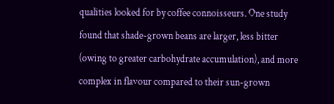qualities looked for by coffee connoisseurs. One study found that shade-grown beans are larger, less bitter (owing to greater carbohydrate accumulation), and more complex in flavour compared to their sun-grown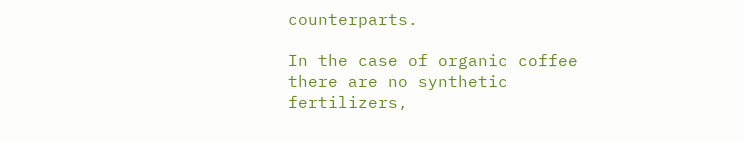counterparts.

In the case of organic coffee there are no synthetic fertilizers,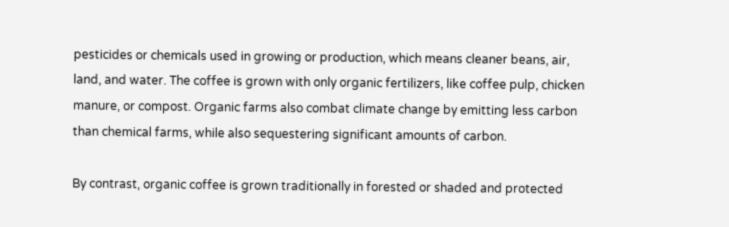pesticides or chemicals used in growing or production, which means cleaner beans, air, land, and water. The coffee is grown with only organic fertilizers, like coffee pulp, chicken manure, or compost. Organic farms also combat climate change by emitting less carbon than chemical farms, while also sequestering significant amounts of carbon.

By contrast, organic coffee is grown traditionally in forested or shaded and protected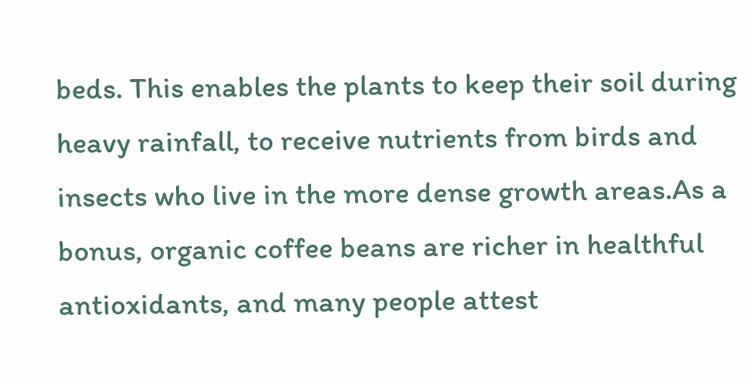beds. This enables the plants to keep their soil during heavy rainfall, to receive nutrients from birds and insects who live in the more dense growth areas.As a bonus, organic coffee beans are richer in healthful antioxidants, and many people attest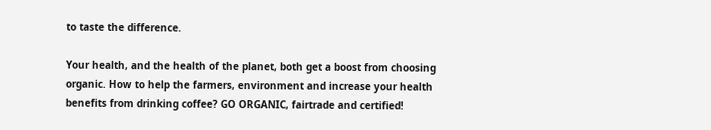to taste the difference.

Your health, and the health of the planet, both get a boost from choosing organic. How to help the farmers, environment and increase your health benefits from drinking coffee? GO ORGANIC, fairtrade and certified!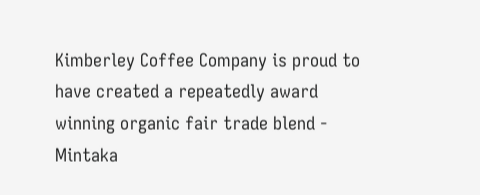Kimberley Coffee Company is proud to have created a repeatedly award winning organic fair trade blend - Mintaka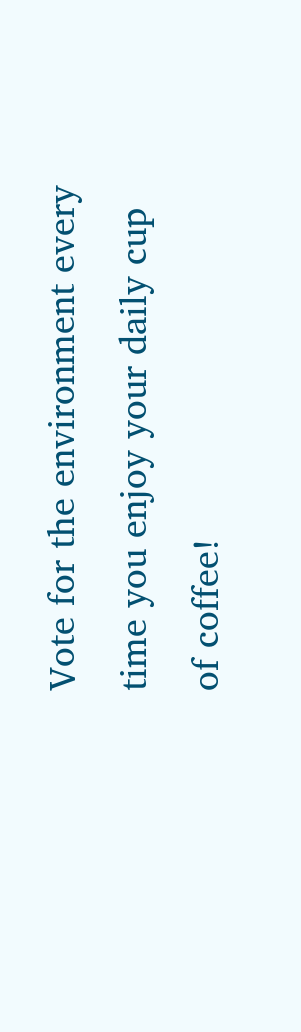Vote for the environment every time you enjoy your daily cup of coffee!